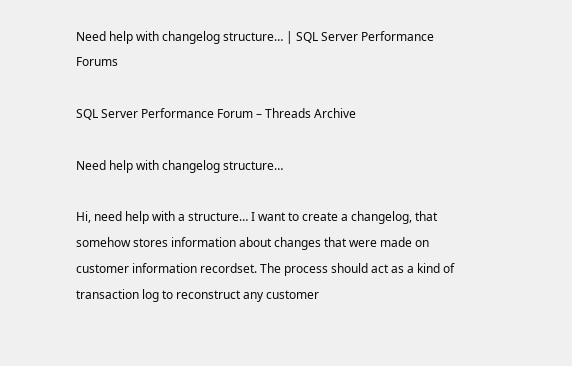Need help with changelog structure… | SQL Server Performance Forums

SQL Server Performance Forum – Threads Archive

Need help with changelog structure…

Hi, need help with a structure… I want to create a changelog, that somehow stores information about changes that were made on customer information recordset. The process should act as a kind of transaction log to reconstruct any customer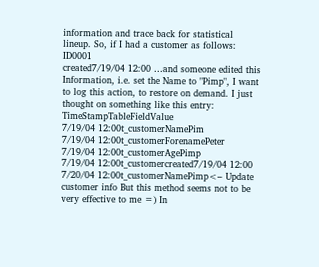information and trace back for statistical lineup. So, if I had a customer as follows: ID0001
created7/19/04 12:00 …and someone edited this Information, i.e. set the Name to "Pimp", I want to log this action, to restore on demand. I just thought on something like this entry: TimeStampTableFieldValue
7/19/04 12:00t_customerNamePim
7/19/04 12:00t_customerForenamePeter
7/19/04 12:00t_customerAgePimp
7/19/04 12:00t_customercreated7/19/04 12:00
7/20/04 12:00t_customerNamePimp<– Update customer info But this method seems not to be very effective to me =) In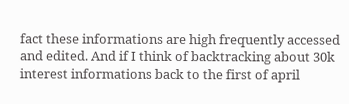fact these informations are high frequently accessed and edited. And if I think of backtracking about 30k interest informations back to the first of april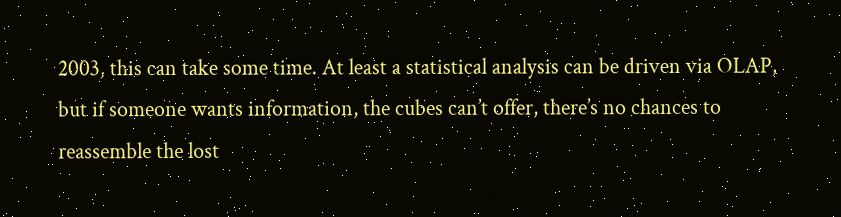2003, this can take some time. At least a statistical analysis can be driven via OLAP, but if someone wants information, the cubes can’t offer, there’s no chances to reassemble the lost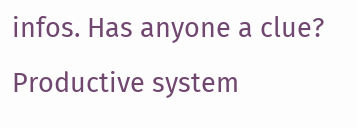infos. Has anyone a clue? Productive system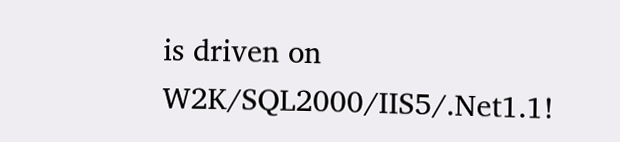is driven on W2K/SQL2000/IIS5/.Net1.1!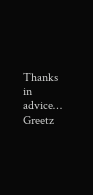Thanks in advice… Greetz